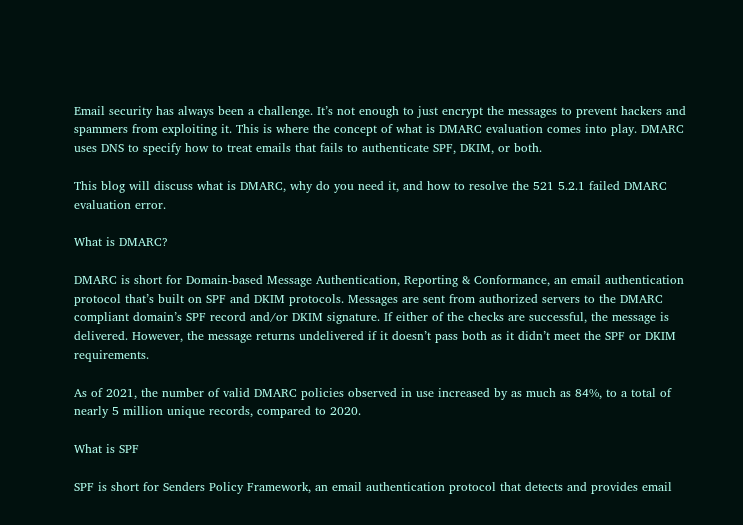Email security has always been a challenge. It’s not enough to just encrypt the messages to prevent hackers and spammers from exploiting it. This is where the concept of what is DMARC evaluation comes into play. DMARC uses DNS to specify how to treat emails that fails to authenticate SPF, DKIM, or both.

This blog will discuss what is DMARC, why do you need it, and how to resolve the 521 5.2.1 failed DMARC evaluation error.

What is DMARC?

DMARC is short for Domain-based Message Authentication, Reporting & Conformance, an email authentication protocol that’s built on SPF and DKIM protocols. Messages are sent from authorized servers to the DMARC compliant domain’s SPF record and/or DKIM signature. If either of the checks are successful, the message is delivered. However, the message returns undelivered if it doesn’t pass both as it didn’t meet the SPF or DKIM requirements.

As of 2021, the number of valid DMARC policies observed in use increased by as much as 84%, to a total of nearly 5 million unique records, compared to 2020.

What is SPF

SPF is short for Senders Policy Framework, an email authentication protocol that detects and provides email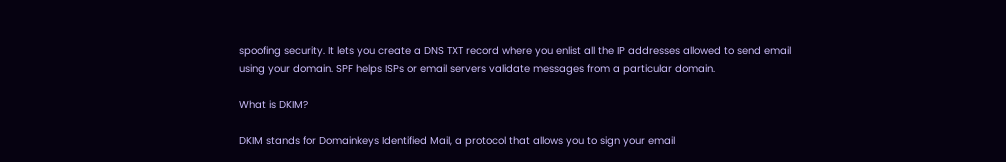spoofing security. It lets you create a DNS TXT record where you enlist all the IP addresses allowed to send email using your domain. SPF helps ISPs or email servers validate messages from a particular domain.

What is DKIM?

DKIM stands for Domainkeys Identified Mail, a protocol that allows you to sign your email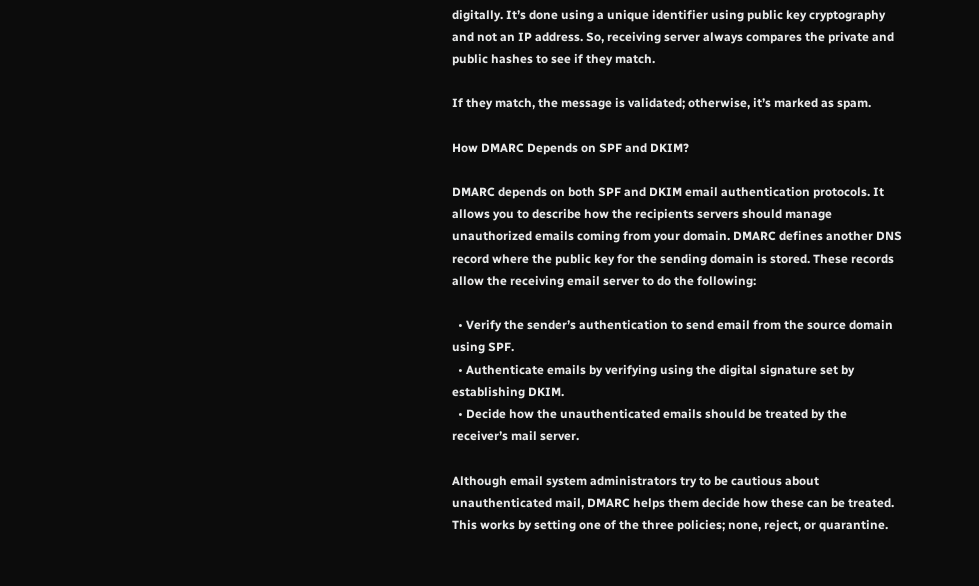digitally. It’s done using a unique identifier using public key cryptography and not an IP address. So, receiving server always compares the private and public hashes to see if they match.

If they match, the message is validated; otherwise, it’s marked as spam.

How DMARC Depends on SPF and DKIM?

DMARC depends on both SPF and DKIM email authentication protocols. It allows you to describe how the recipients servers should manage unauthorized emails coming from your domain. DMARC defines another DNS record where the public key for the sending domain is stored. These records allow the receiving email server to do the following:

  • Verify the sender’s authentication to send email from the source domain using SPF.
  • Authenticate emails by verifying using the digital signature set by establishing DKIM.
  • Decide how the unauthenticated emails should be treated by the receiver’s mail server.

Although email system administrators try to be cautious about unauthenticated mail, DMARC helps them decide how these can be treated. This works by setting one of the three policies; none, reject, or quarantine.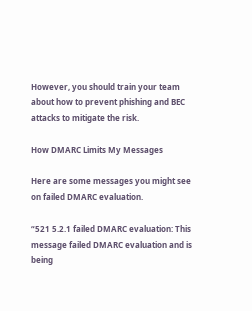However, you should train your team about how to prevent phishing and BEC attacks to mitigate the risk.

How DMARC Limits My Messages

Here are some messages you might see on failed DMARC evaluation.

“521 5.2.1 failed DMARC evaluation: This message failed DMARC evaluation and is being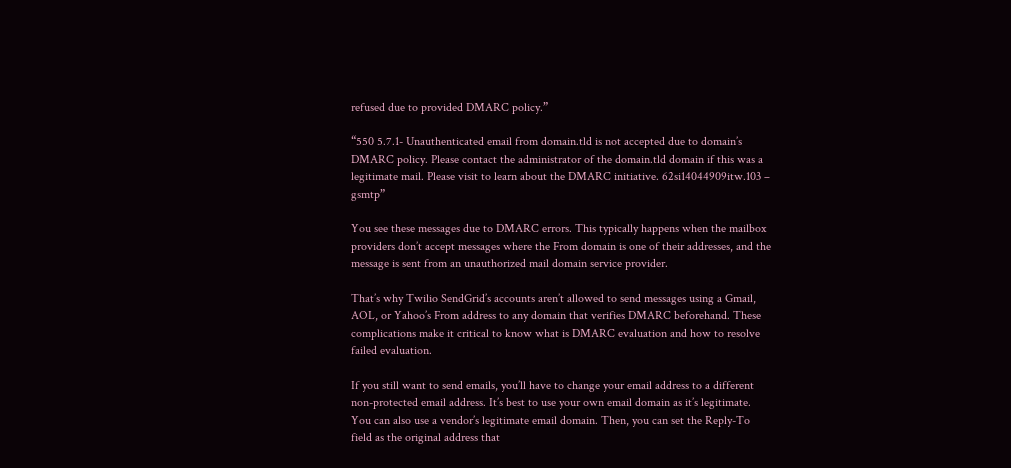refused due to provided DMARC policy.”

“550 5.7.1- Unauthenticated email from domain.tld is not accepted due to domain’s DMARC policy. Please contact the administrator of the domain.tld domain if this was a legitimate mail. Please visit to learn about the DMARC initiative. 62si14044909itw.103 – gsmtp”

You see these messages due to DMARC errors. This typically happens when the mailbox providers don’t accept messages where the From domain is one of their addresses, and the message is sent from an unauthorized mail domain service provider.

That’s why Twilio SendGrid’s accounts aren’t allowed to send messages using a Gmail, AOL, or Yahoo’s From address to any domain that verifies DMARC beforehand. These complications make it critical to know what is DMARC evaluation and how to resolve failed evaluation.

If you still want to send emails, you’ll have to change your email address to a different non-protected email address. It’s best to use your own email domain as it’s legitimate. You can also use a vendor’s legitimate email domain. Then, you can set the Reply-To field as the original address that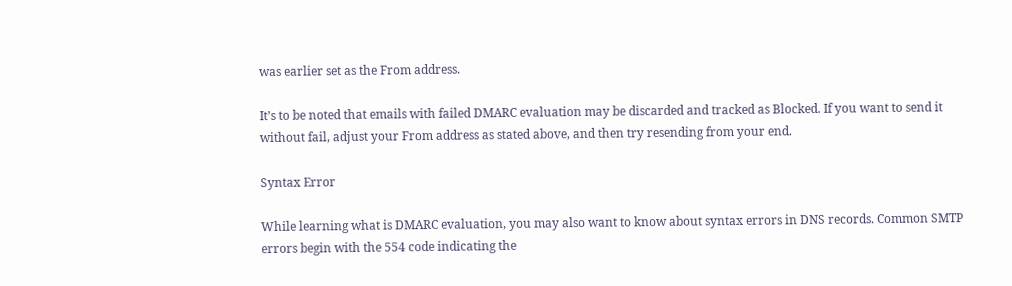was earlier set as the From address.

It’s to be noted that emails with failed DMARC evaluation may be discarded and tracked as Blocked. If you want to send it without fail, adjust your From address as stated above, and then try resending from your end.

Syntax Error

While learning what is DMARC evaluation, you may also want to know about syntax errors in DNS records. Common SMTP errors begin with the 554 code indicating the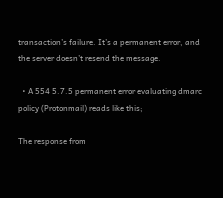transaction’s failure. It’s a permanent error, and the server doesn’t resend the message.

  • A 554 5.7.5 permanent error evaluating dmarc policy (Protonmail) reads like this;

The response from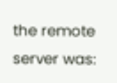the remote server was: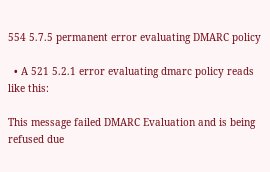554 5.7.5 permanent error evaluating DMARC policy

  • A 521 5.2.1 error evaluating dmarc policy reads like this:

This message failed DMARC Evaluation and is being refused due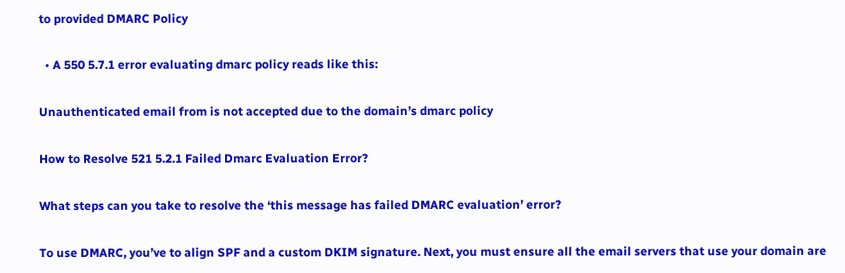to provided DMARC Policy

  • A 550 5.7.1 error evaluating dmarc policy reads like this:

Unauthenticated email from is not accepted due to the domain’s dmarc policy

How to Resolve 521 5.2.1 Failed Dmarc Evaluation Error?

What steps can you take to resolve the ‘this message has failed DMARC evaluation’ error?

To use DMARC, you’ve to align SPF and a custom DKIM signature. Next, you must ensure all the email servers that use your domain are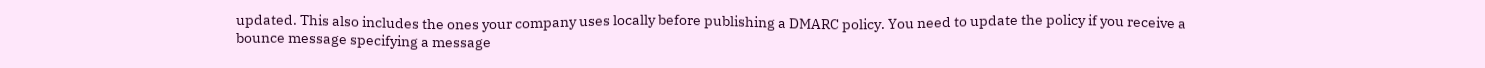updated. This also includes the ones your company uses locally before publishing a DMARC policy. You need to update the policy if you receive a bounce message specifying a message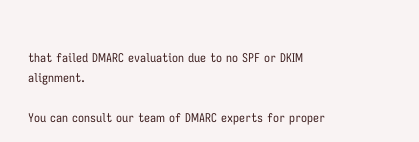that failed DMARC evaluation due to no SPF or DKIM alignment.

You can consult our team of DMARC experts for proper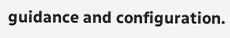guidance and configuration.